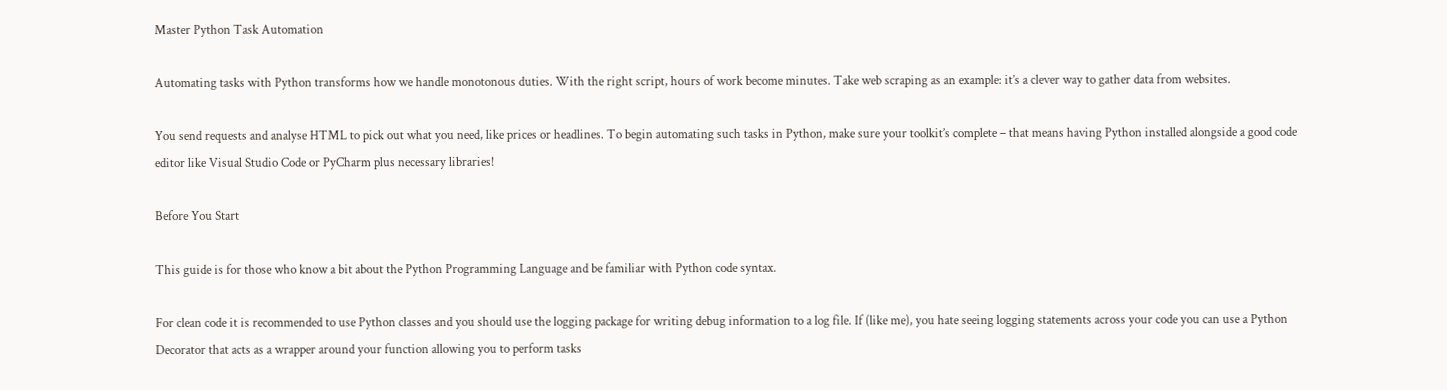Master Python Task Automation

Automating tasks with Python transforms how we handle monotonous duties. With the right script, hours of work become minutes. Take web scraping as an example: it’s a clever way to gather data from websites.

You send requests and analyse HTML to pick out what you need, like prices or headlines. To begin automating such tasks in Python, make sure your toolkit’s complete – that means having Python installed alongside a good code editor like Visual Studio Code or PyCharm plus necessary libraries!

Before You Start

This guide is for those who know a bit about the Python Programming Language and be familiar with Python code syntax.

For clean code it is recommended to use Python classes and you should use the logging package for writing debug information to a log file. If (like me), you hate seeing logging statements across your code you can use a Python Decorator that acts as a wrapper around your function allowing you to perform tasks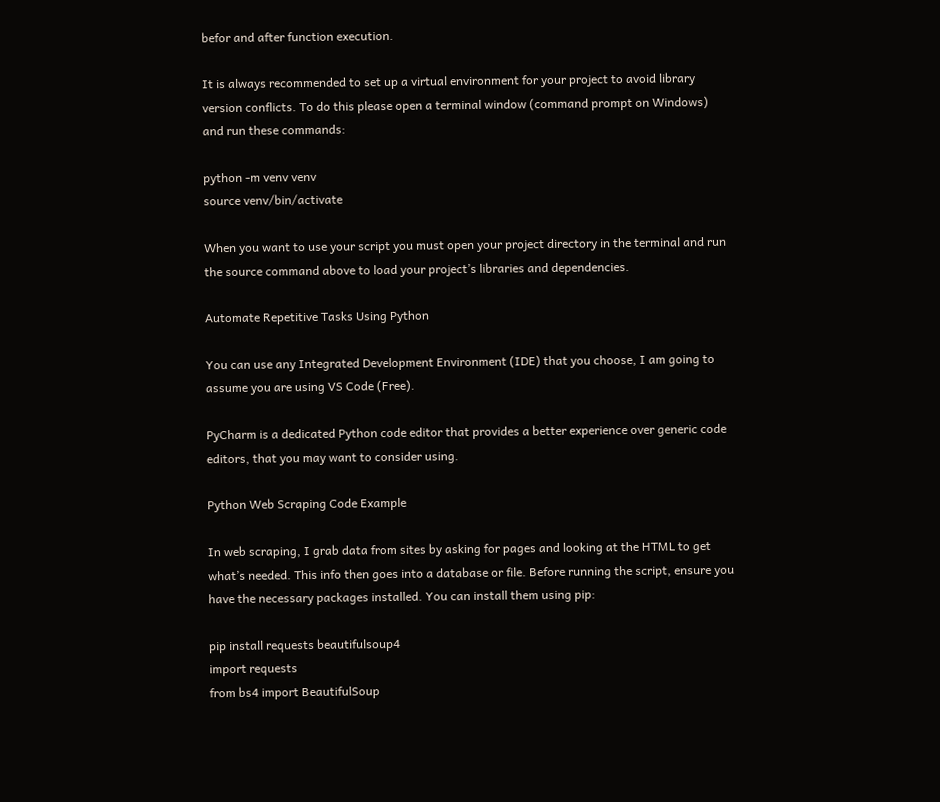befor and after function execution.

It is always recommended to set up a virtual environment for your project to avoid library version conflicts. To do this please open a terminal window (command prompt on Windows) and run these commands:

python -m venv venv
source venv/bin/activate

When you want to use your script you must open your project directory in the terminal and run the source command above to load your project’s libraries and dependencies.

Automate Repetitive Tasks Using Python

You can use any Integrated Development Environment (IDE) that you choose, I am going to assume you are using VS Code (Free).

PyCharm is a dedicated Python code editor that provides a better experience over generic code editors, that you may want to consider using.

Python Web Scraping Code Example

In web scraping, I grab data from sites by asking for pages and looking at the HTML to get what’s needed. This info then goes into a database or file. Before running the script, ensure you have the necessary packages installed. You can install them using pip:

pip install requests beautifulsoup4
import requests
from bs4 import BeautifulSoup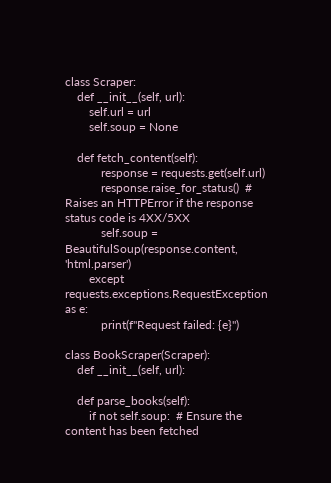class Scraper:
    def __init__(self, url):
        self.url = url
        self.soup = None

    def fetch_content(self):
            response = requests.get(self.url)
            response.raise_for_status()  # Raises an HTTPError if the response status code is 4XX/5XX
            self.soup = BeautifulSoup(response.content, 'html.parser')
        except requests.exceptions.RequestException as e:
            print(f"Request failed: {e}")

class BookScraper(Scraper):
    def __init__(self, url):

    def parse_books(self):
        if not self.soup:  # Ensure the content has been fetched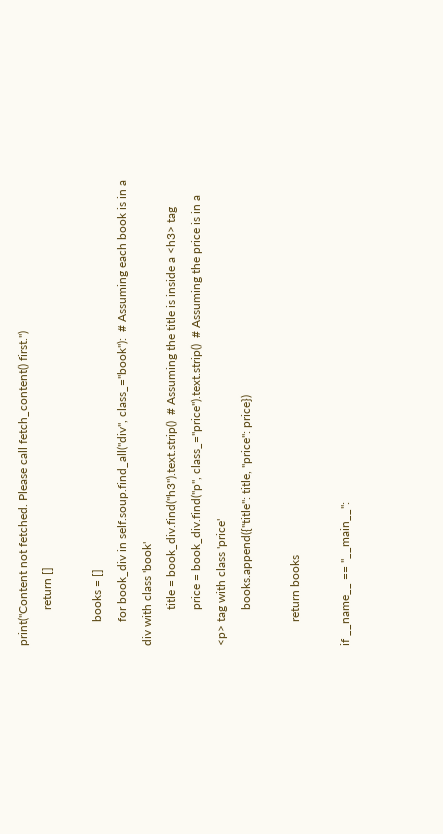print("Content not fetched. Please call fetch_content() first.")
            return []

        books = []
        for book_div in self.soup.find_all("div", class_="book"):  # Assuming each book is in a div with class 'book'
            title = book_div.find("h3").text.strip()  # Assuming the title is inside a <h3> tag
            price = book_div.find("p", class_="price").text.strip()  # Assuming the price is in a <p> tag with class 'price'
            books.append({"title": title, "price": price})

        return books

if __name__ == "__main__":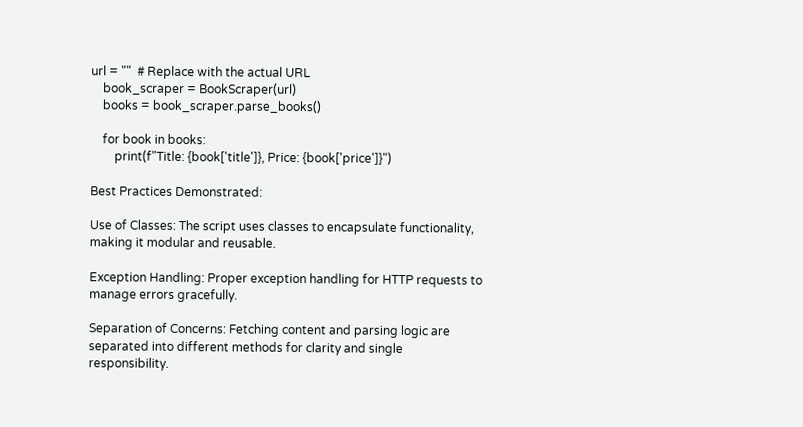url = ""  # Replace with the actual URL
    book_scraper = BookScraper(url)
    books = book_scraper.parse_books()

    for book in books:
        print(f"Title: {book['title']}, Price: {book['price']}")

Best Practices Demonstrated:

Use of Classes: The script uses classes to encapsulate functionality, making it modular and reusable.

Exception Handling: Proper exception handling for HTTP requests to manage errors gracefully.

Separation of Concerns: Fetching content and parsing logic are separated into different methods for clarity and single responsibility.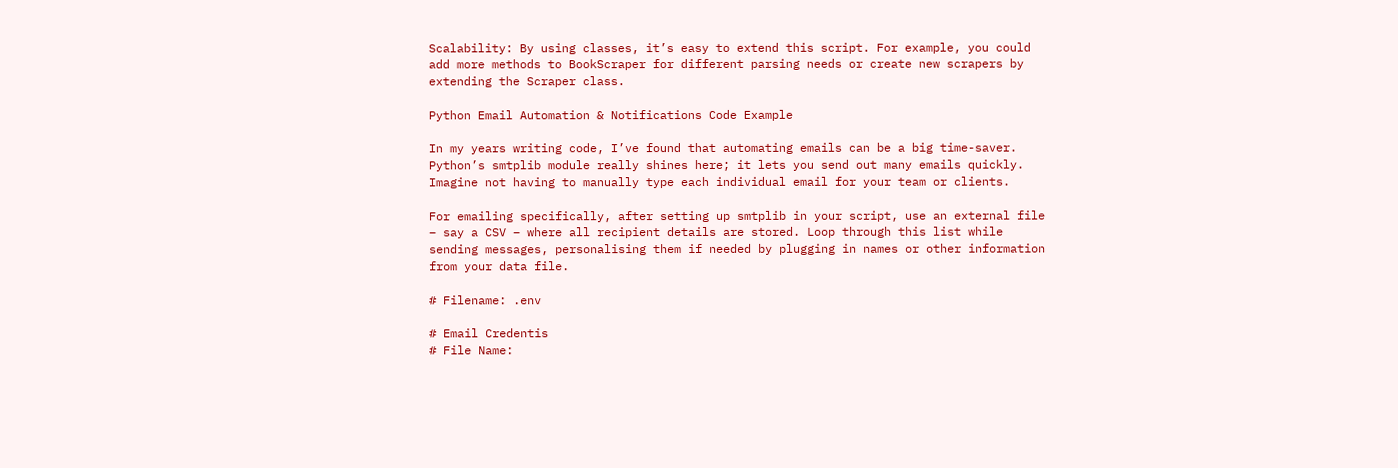Scalability: By using classes, it’s easy to extend this script. For example, you could add more methods to BookScraper for different parsing needs or create new scrapers by extending the Scraper class.

Python Email Automation & Notifications Code Example

In my years writing code, I’ve found that automating emails can be a big time-saver. Python’s smtplib module really shines here; it lets you send out many emails quickly. Imagine not having to manually type each individual email for your team or clients.

For emailing specifically, after setting up smtplib in your script, use an external file – say a CSV – where all recipient details are stored. Loop through this list while sending messages, personalising them if needed by plugging in names or other information from your data file.

# Filename: .env

# Email Credentis
# File Name: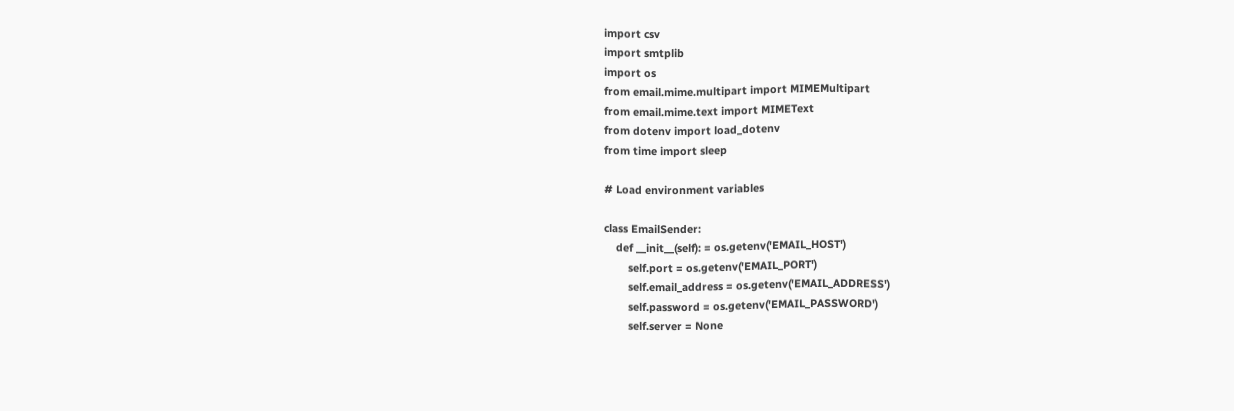import csv
import smtplib
import os
from email.mime.multipart import MIMEMultipart
from email.mime.text import MIMEText
from dotenv import load_dotenv
from time import sleep

# Load environment variables

class EmailSender:
    def __init__(self): = os.getenv('EMAIL_HOST')
        self.port = os.getenv('EMAIL_PORT')
        self.email_address = os.getenv('EMAIL_ADDRESS')
        self.password = os.getenv('EMAIL_PASSWORD')
        self.server = None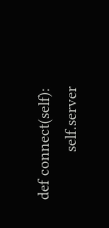def connect(self):
            self.server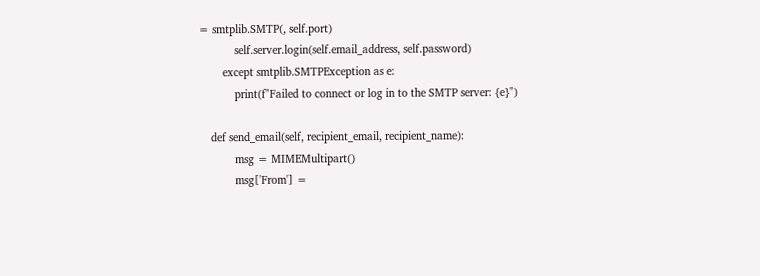= smtplib.SMTP(, self.port)
            self.server.login(self.email_address, self.password)
        except smtplib.SMTPException as e:
            print(f"Failed to connect or log in to the SMTP server: {e}")

    def send_email(self, recipient_email, recipient_name):
            msg = MIMEMultipart()
            msg['From'] =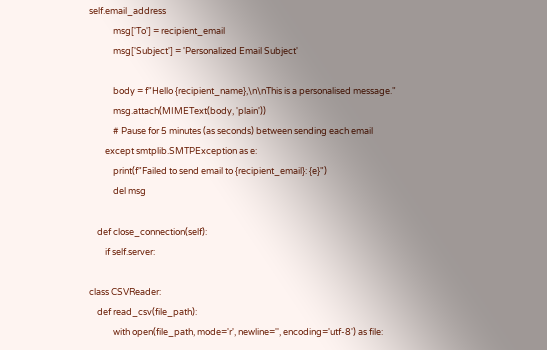self.email_address
            msg['To'] = recipient_email
            msg['Subject'] = 'Personalized Email Subject'

            body = f"Hello {recipient_name},\n\nThis is a personalised message."
            msg.attach(MIMEText(body, 'plain'))
            # Pause for 5 minutes (as seconds) between sending each email
        except smtplib.SMTPException as e:
            print(f"Failed to send email to {recipient_email}: {e}")
            del msg

    def close_connection(self):
        if self.server:

class CSVReader:
    def read_csv(file_path):
            with open(file_path, mode='r', newline='', encoding='utf-8') as file: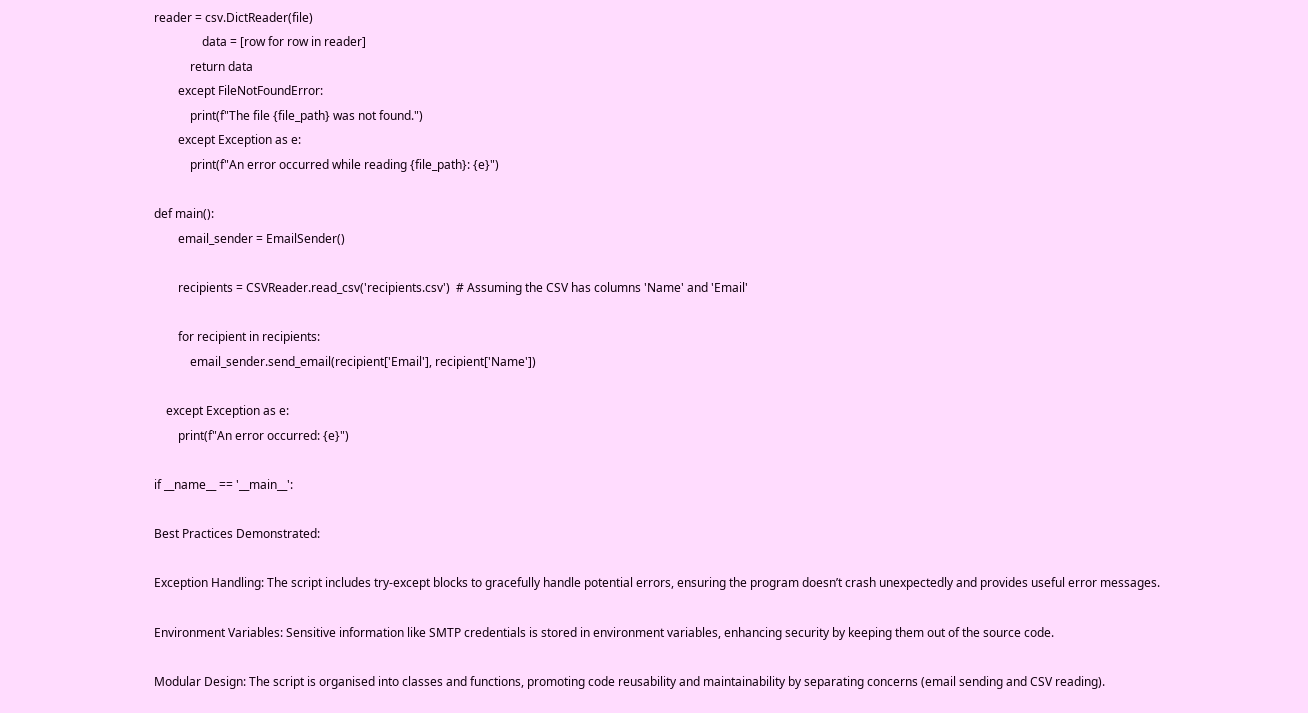reader = csv.DictReader(file)
                data = [row for row in reader]
            return data
        except FileNotFoundError:
            print(f"The file {file_path} was not found.")
        except Exception as e:
            print(f"An error occurred while reading {file_path}: {e}")

def main():
        email_sender = EmailSender()

        recipients = CSVReader.read_csv('recipients.csv')  # Assuming the CSV has columns 'Name' and 'Email'

        for recipient in recipients:
            email_sender.send_email(recipient['Email'], recipient['Name'])

    except Exception as e:
        print(f"An error occurred: {e}")

if __name__ == '__main__':

Best Practices Demonstrated:

Exception Handling: The script includes try-except blocks to gracefully handle potential errors, ensuring the program doesn’t crash unexpectedly and provides useful error messages.

Environment Variables: Sensitive information like SMTP credentials is stored in environment variables, enhancing security by keeping them out of the source code.

Modular Design: The script is organised into classes and functions, promoting code reusability and maintainability by separating concerns (email sending and CSV reading).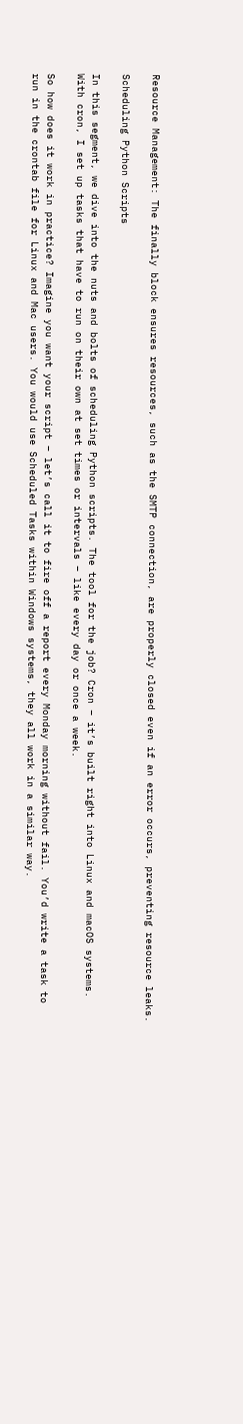Resource Management: The finally block ensures resources, such as the SMTP connection, are properly closed even if an error occurs, preventing resource leaks.

Scheduling Python Scripts

In this segment, we dive into the nuts and bolts of scheduling Python scripts. The tool for the job? Cron – it’s built right into Linux and macOS systems. With cron, I set up tasks that have to run on their own at set times or intervals – like every day or once a week.

So how does it work in practice? Imagine you want your script – let’s call it to fire off a report every Monday morning without fail. You’d write a task to run in the crontab file for Linux and Mac users. You would use Scheduled Tasks within Windows systems, they all work in a similar way.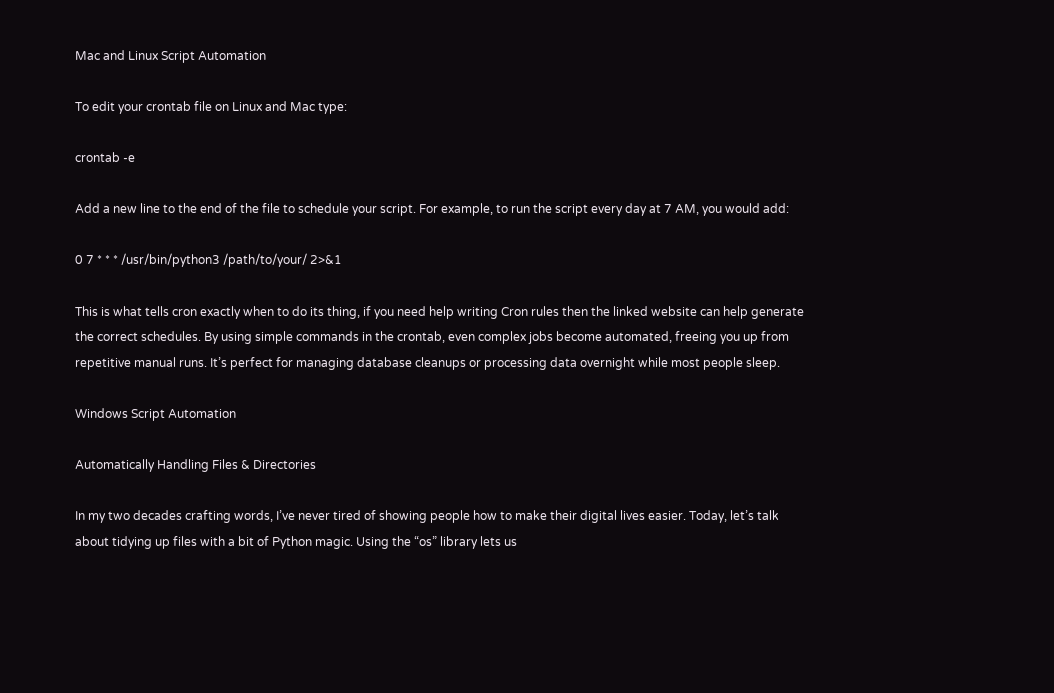Mac and Linux Script Automation

To edit your crontab file on Linux and Mac type:

crontab -e

Add a new line to the end of the file to schedule your script. For example, to run the script every day at 7 AM, you would add:

0 7 * * * /usr/bin/python3 /path/to/your/ 2>&1

This is what tells cron exactly when to do its thing, if you need help writing Cron rules then the linked website can help generate the correct schedules. By using simple commands in the crontab, even complex jobs become automated, freeing you up from repetitive manual runs. It’s perfect for managing database cleanups or processing data overnight while most people sleep.

Windows Script Automation

Automatically Handling Files & Directories

In my two decades crafting words, I’ve never tired of showing people how to make their digital lives easier. Today, let’s talk about tidying up files with a bit of Python magic. Using the “os” library lets us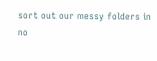sort out our messy folders in no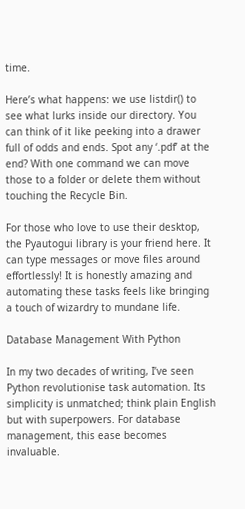time.

Here’s what happens: we use listdir() to see what lurks inside our directory. You can think of it like peeking into a drawer full of odds and ends. Spot any ‘.pdf’ at the end? With one command we can move those to a folder or delete them without touching the Recycle Bin.

For those who love to use their desktop, the Pyautogui library is your friend here. It can type messages or move files around effortlessly! It is honestly amazing and automating these tasks feels like bringing a touch of wizardry to mundane life.

Database Management With Python

In my two decades of writing, I’ve seen Python revolutionise task automation. Its simplicity is unmatched; think plain English but with superpowers. For database management, this ease becomes invaluable.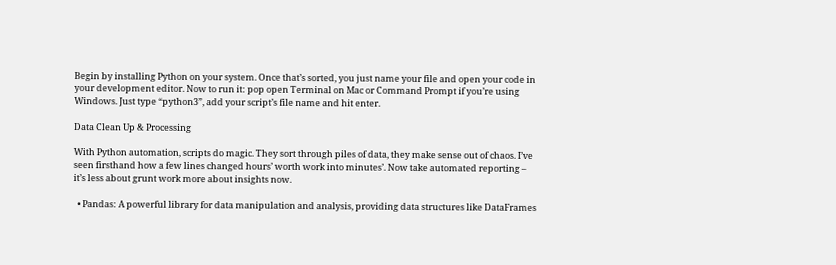Begin by installing Python on your system. Once that’s sorted, you just name your file and open your code in your development editor. Now to run it: pop open Terminal on Mac or Command Prompt if you’re using Windows. Just type “python3”, add your script’s file name and hit enter.

Data Clean Up & Processing

With Python automation, scripts do magic. They sort through piles of data, they make sense out of chaos. I’ve seen firsthand how a few lines changed hours’ worth work into minutes’. Now take automated reporting – it’s less about grunt work more about insights now.

  • Pandas: A powerful library for data manipulation and analysis, providing data structures like DataFrames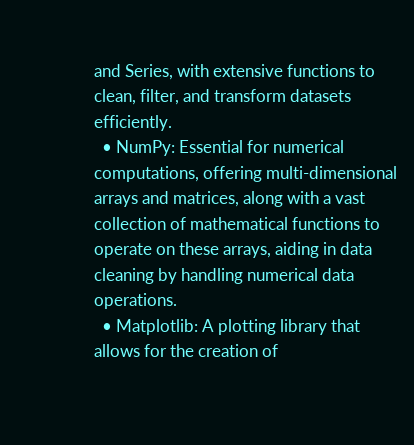and Series, with extensive functions to clean, filter, and transform datasets efficiently.
  • NumPy: Essential for numerical computations, offering multi-dimensional arrays and matrices, along with a vast collection of mathematical functions to operate on these arrays, aiding in data cleaning by handling numerical data operations.
  • Matplotlib: A plotting library that allows for the creation of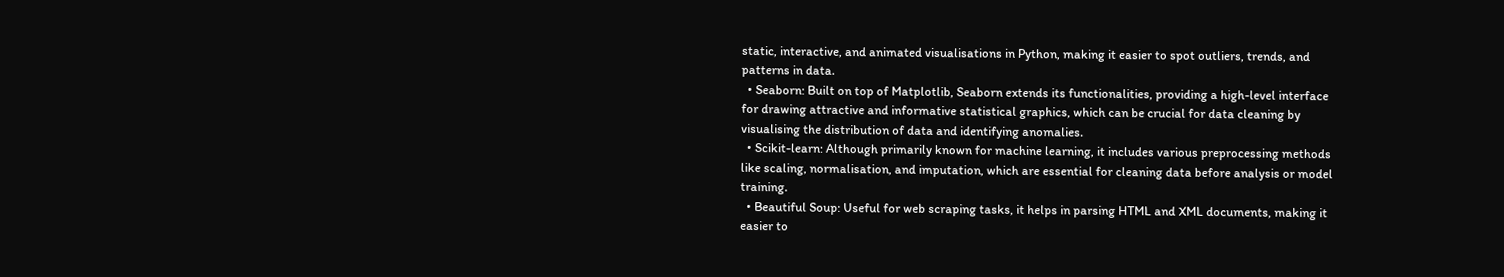static, interactive, and animated visualisations in Python, making it easier to spot outliers, trends, and patterns in data.
  • Seaborn: Built on top of Matplotlib, Seaborn extends its functionalities, providing a high-level interface for drawing attractive and informative statistical graphics, which can be crucial for data cleaning by visualising the distribution of data and identifying anomalies.
  • Scikit-learn: Although primarily known for machine learning, it includes various preprocessing methods like scaling, normalisation, and imputation, which are essential for cleaning data before analysis or model training.
  • Beautiful Soup: Useful for web scraping tasks, it helps in parsing HTML and XML documents, making it easier to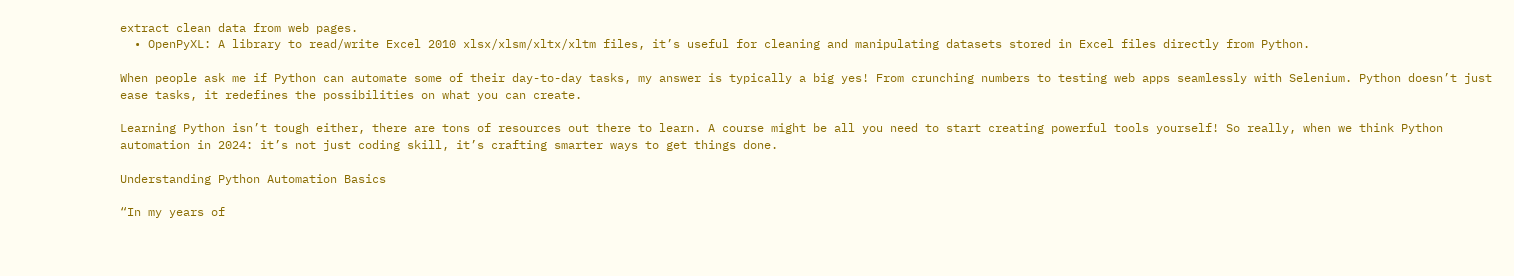extract clean data from web pages.
  • OpenPyXL: A library to read/write Excel 2010 xlsx/xlsm/xltx/xltm files, it’s useful for cleaning and manipulating datasets stored in Excel files directly from Python.

When people ask me if Python can automate some of their day-to-day tasks, my answer is typically a big yes! From crunching numbers to testing web apps seamlessly with Selenium. Python doesn’t just ease tasks, it redefines the possibilities on what you can create.

Learning Python isn’t tough either, there are tons of resources out there to learn. A course might be all you need to start creating powerful tools yourself! So really, when we think Python automation in 2024: it’s not just coding skill, it’s crafting smarter ways to get things done.

Understanding Python Automation Basics

“In my years of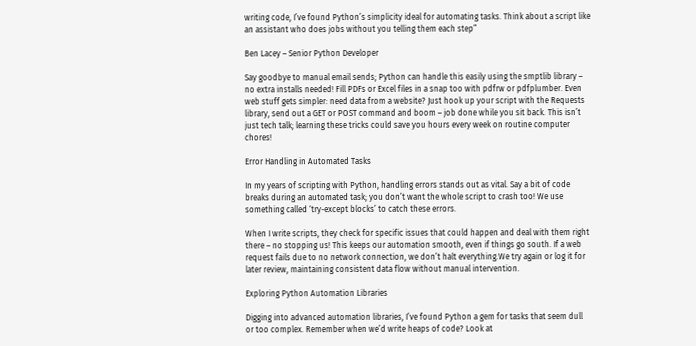writing code, I’ve found Python’s simplicity ideal for automating tasks. Think about a script like an assistant who does jobs without you telling them each step”

Ben Lacey – Senior Python Developer

Say goodbye to manual email sends; Python can handle this easily using the smptlib library – no extra installs needed! Fill PDFs or Excel files in a snap too with pdfrw or pdfplumber. Even web stuff gets simpler: need data from a website? Just hook up your script with the Requests library, send out a GET or POST command and boom – job done while you sit back. This isn’t just tech talk; learning these tricks could save you hours every week on routine computer chores!

Error Handling in Automated Tasks

In my years of scripting with Python, handling errors stands out as vital. Say a bit of code breaks during an automated task; you don’t want the whole script to crash too! We use something called ‘try-except blocks’ to catch these errors.

When I write scripts, they check for specific issues that could happen and deal with them right there – no stopping us! This keeps our automation smooth, even if things go south. If a web request fails due to no network connection, we don’t halt everything.We try again or log it for later review, maintaining consistent data flow without manual intervention.

Exploring Python Automation Libraries

Digging into advanced automation libraries, I’ve found Python a gem for tasks that seem dull or too complex. Remember when we’d write heaps of code? Look at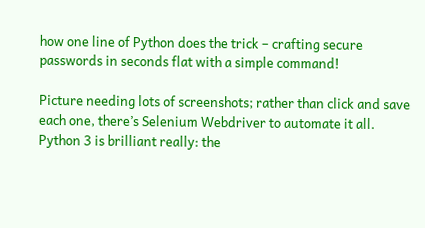how one line of Python does the trick – crafting secure passwords in seconds flat with a simple command!

Picture needing lots of screenshots; rather than click and save each one, there’s Selenium Webdriver to automate it all. Python 3 is brilliant really: the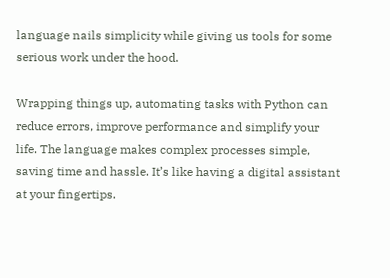language nails simplicity while giving us tools for some serious work under the hood.

Wrapping things up, automating tasks with Python can reduce errors, improve performance and simplify your life. The language makes complex processes simple, saving time and hassle. It’s like having a digital assistant at your fingertips.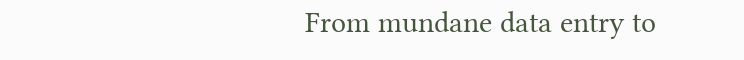From mundane data entry to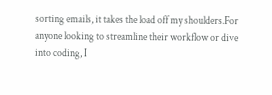sorting emails, it takes the load off my shoulders.For anyone looking to streamline their workflow or dive into coding, I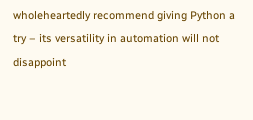wholeheartedly recommend giving Python a try – its versatility in automation will not disappoint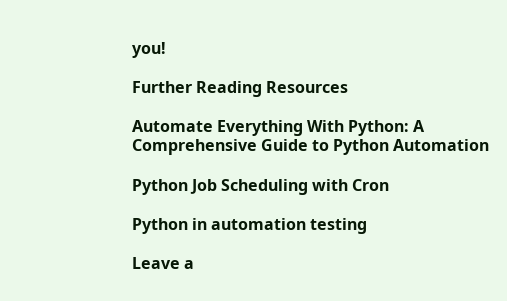you!

Further Reading Resources

Automate Everything With Python: A Comprehensive Guide to Python Automation

Python Job Scheduling with Cron

Python in automation testing

Leave a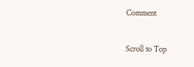Comment

Scroll to Top